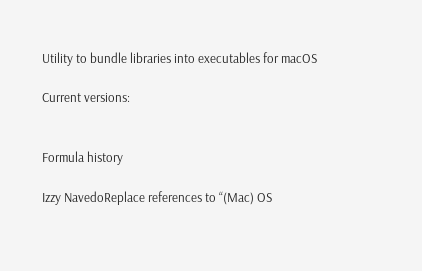Utility to bundle libraries into executables for macOS

Current versions:


Formula history

Izzy NavedoReplace references to “(Mac) OS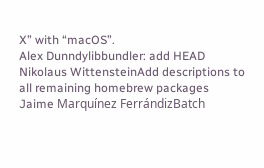X” with “macOS”.
Alex Dunndylibbundler: add HEAD
Nikolaus WittensteinAdd descriptions to all remaining homebrew packages
Jaime Marquínez FerrándizBatch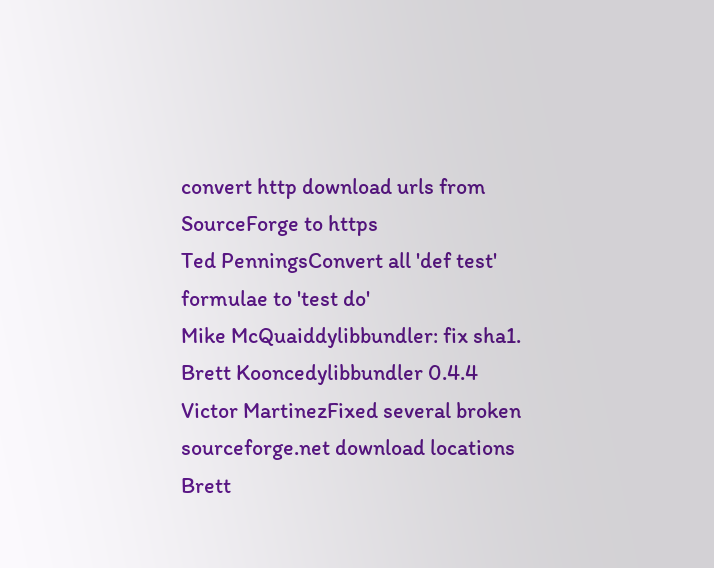convert http download urls from SourceForge to https
Ted PenningsConvert all 'def test' formulae to 'test do'
Mike McQuaiddylibbundler: fix sha1.
Brett Kooncedylibbundler 0.4.4
Victor MartinezFixed several broken sourceforge.net download locations
Brett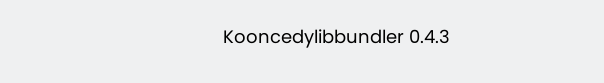Kooncedylibbundler 0.4.3